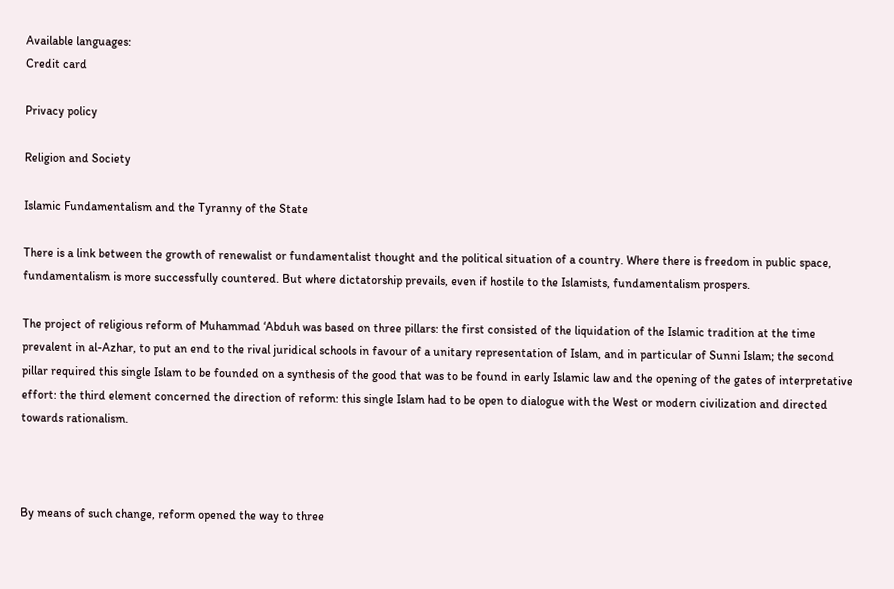Available languages:
Credit card

Privacy policy

Religion and Society

Islamic Fundamentalism and the Tyranny of the State

There is a link between the growth of renewalist or fundamentalist thought and the political situation of a country. Where there is freedom in public space, fundamentalism is more successfully countered. But where dictatorship prevails, even if hostile to the Islamists, fundamentalism prospers.

The project of religious reform of Muhammad ‘Abduh was based on three pillars: the first consisted of the liquidation of the Islamic tradition at the time prevalent in al-Azhar, to put an end to the rival juridical schools in favour of a unitary representation of Islam, and in particular of Sunni Islam; the second pillar required this single Islam to be founded on a synthesis of the good that was to be found in early Islamic law and the opening of the gates of interpretative effort: the third element concerned the direction of reform: this single Islam had to be open to dialogue with the West or modern civilization and directed towards rationalism.



By means of such change, reform opened the way to three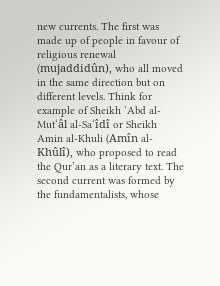new currents. The first was made up of people in favour of religious renewal (mujaddidûn), who all moved in the same direction but on different levels. Think for example of Sheikh ‘Abd al-Mut‘âl al-Sa‘îdî or Sheikh Amin al-Khuli (Amîn al-Khûlî), who proposed to read the Qur’an as a literary text. The second current was formed by the fundamentalists, whose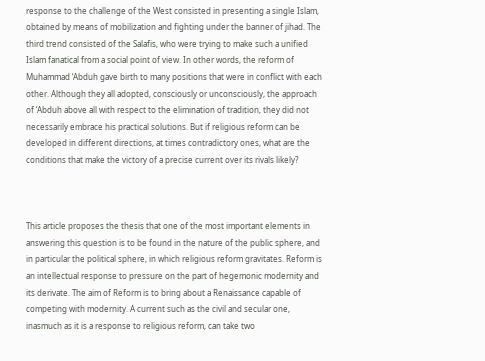response to the challenge of the West consisted in presenting a single Islam, obtained by means of mobilization and fighting under the banner of jihad. The third trend consisted of the Salafis, who were trying to make such a unified Islam fanatical from a social point of view. In other words, the reform of Muhammad ‘Abduh gave birth to many positions that were in conflict with each other. Although they all adopted, consciously or unconsciously, the approach of ‘Abduh above all with respect to the elimination of tradition, they did not necessarily embrace his practical solutions. But if religious reform can be developed in different directions, at times contradictory ones, what are the conditions that make the victory of a precise current over its rivals likely?



This article proposes the thesis that one of the most important elements in answering this question is to be found in the nature of the public sphere, and in particular the political sphere, in which religious reform gravitates. Reform is an intellectual response to pressure on the part of hegemonic modernity and its derivate. The aim of Reform is to bring about a Renaissance capable of competing with modernity. A current such as the civil and secular one, inasmuch as it is a response to religious reform, can take two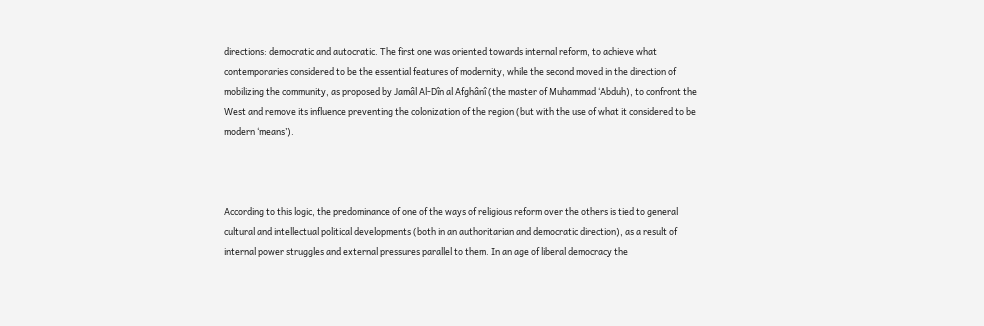directions: democratic and autocratic. The first one was oriented towards internal reform, to achieve what contemporaries considered to be the essential features of modernity, while the second moved in the direction of mobilizing the community, as proposed by Jamâl Al-Dîn al Afghânî (the master of Muhammad ‘Abduh), to confront the West and remove its influence preventing the colonization of the region (but with the use of what it considered to be modern ‘means’).



According to this logic, the predominance of one of the ways of religious reform over the others is tied to general cultural and intellectual political developments (both in an authoritarian and democratic direction), as a result of internal power struggles and external pressures parallel to them. In an age of liberal democracy the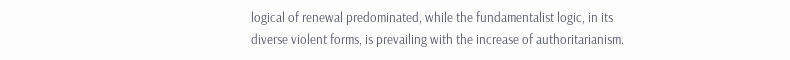logical of renewal predominated, while the fundamentalist logic, in its diverse violent forms, is prevailing with the increase of authoritarianism.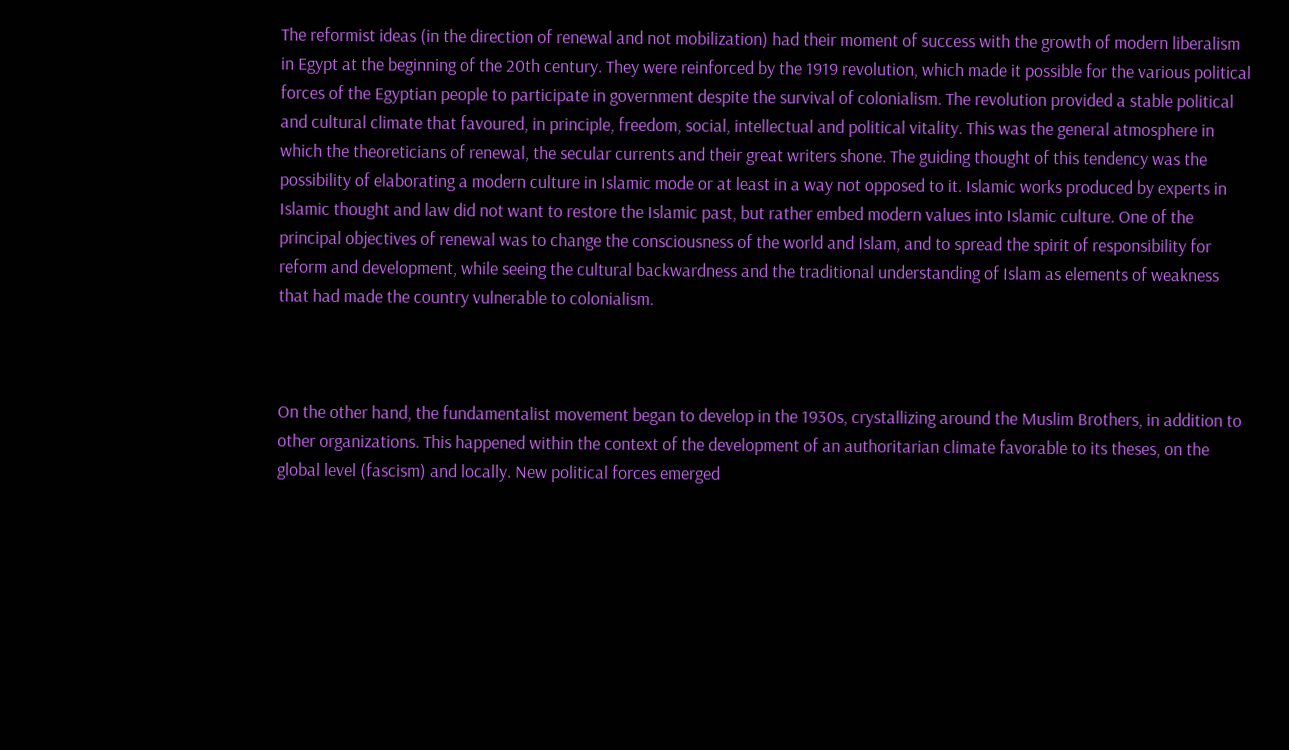The reformist ideas (in the direction of renewal and not mobilization) had their moment of success with the growth of modern liberalism in Egypt at the beginning of the 20th century. They were reinforced by the 1919 revolution, which made it possible for the various political forces of the Egyptian people to participate in government despite the survival of colonialism. The revolution provided a stable political and cultural climate that favoured, in principle, freedom, social, intellectual and political vitality. This was the general atmosphere in which the theoreticians of renewal, the secular currents and their great writers shone. The guiding thought of this tendency was the possibility of elaborating a modern culture in Islamic mode or at least in a way not opposed to it. Islamic works produced by experts in Islamic thought and law did not want to restore the Islamic past, but rather embed modern values into Islamic culture. One of the principal objectives of renewal was to change the consciousness of the world and Islam, and to spread the spirit of responsibility for reform and development, while seeing the cultural backwardness and the traditional understanding of Islam as elements of weakness that had made the country vulnerable to colonialism.



On the other hand, the fundamentalist movement began to develop in the 1930s, crystallizing around the Muslim Brothers, in addition to other organizations. This happened within the context of the development of an authoritarian climate favorable to its theses, on the global level (fascism) and locally. New political forces emerged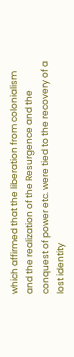which affirmed that the liberation from colonialism and the realization of the Resurgence and the conquest of power etc. were tied to the recovery of a lost identity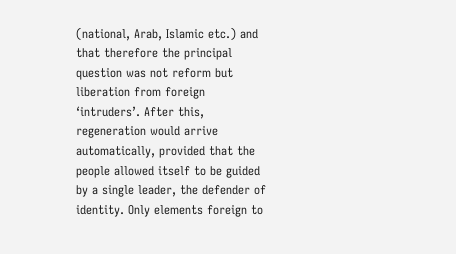(national, Arab, Islamic etc.) and that therefore the principal question was not reform but liberation from foreign ‘intruders’. After this, regeneration would arrive automatically, provided that the people allowed itself to be guided by a single leader, the defender of identity. Only elements foreign to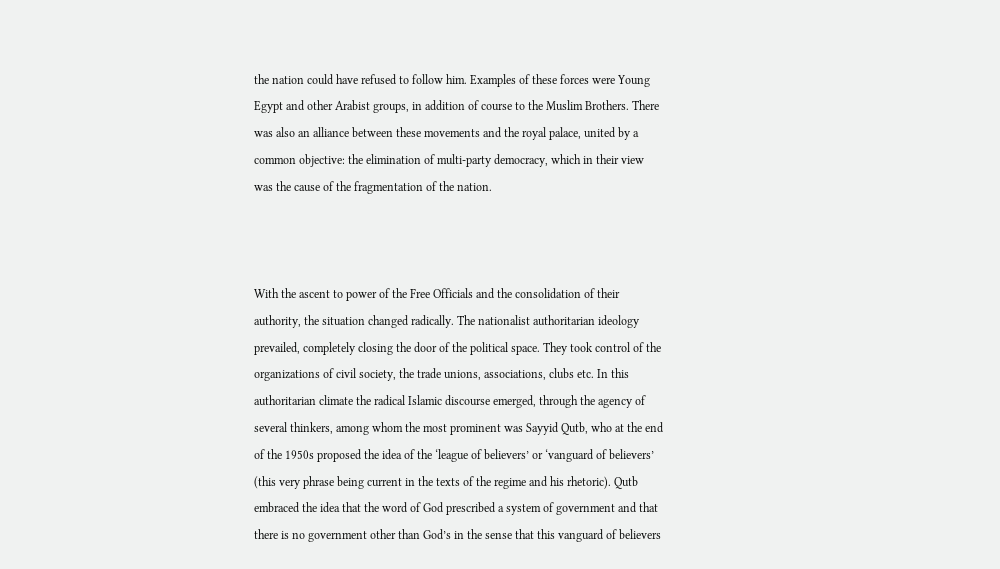the nation could have refused to follow him. Examples of these forces were Young Egypt and other Arabist groups, in addition of course to the Muslim Brothers. There was also an alliance between these movements and the royal palace, united by a common objective: the elimination of multi-party democracy, which in their view was the cause of the fragmentation of the nation.



With the ascent to power of the Free Officials and the consolidation of their authority, the situation changed radically. The nationalist authoritarian ideology prevailed, completely closing the door of the political space. They took control of the organizations of civil society, the trade unions, associations, clubs etc. In this authoritarian climate the radical Islamic discourse emerged, through the agency of several thinkers, among whom the most prominent was Sayyid Qutb, who at the end of the 1950s proposed the idea of the ‘league of believers’ or ‘vanguard of believers’ (this very phrase being current in the texts of the regime and his rhetoric). Qutb embraced the idea that the word of God prescribed a system of government and that there is no government other than God’s in the sense that this vanguard of believers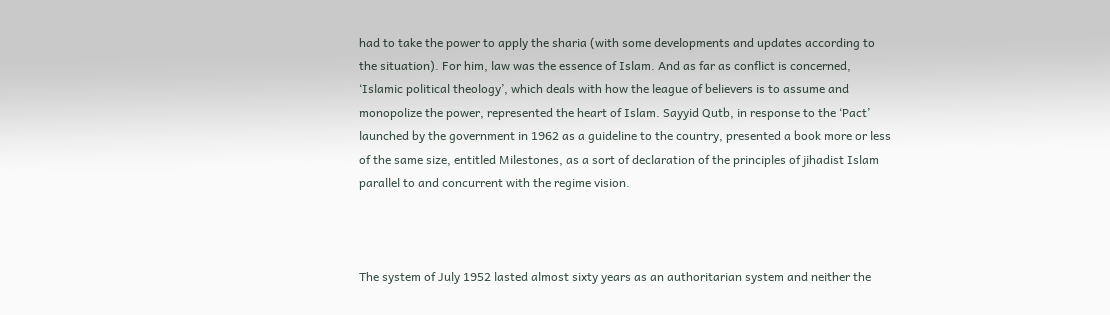had to take the power to apply the sharia (with some developments and updates according to the situation). For him, law was the essence of Islam. And as far as conflict is concerned, ‘Islamic political theology’, which deals with how the league of believers is to assume and monopolize the power, represented the heart of Islam. Sayyid Qutb, in response to the ‘Pact’ launched by the government in 1962 as a guideline to the country, presented a book more or less of the same size, entitled Milestones, as a sort of declaration of the principles of jihadist Islam parallel to and concurrent with the regime vision.



The system of July 1952 lasted almost sixty years as an authoritarian system and neither the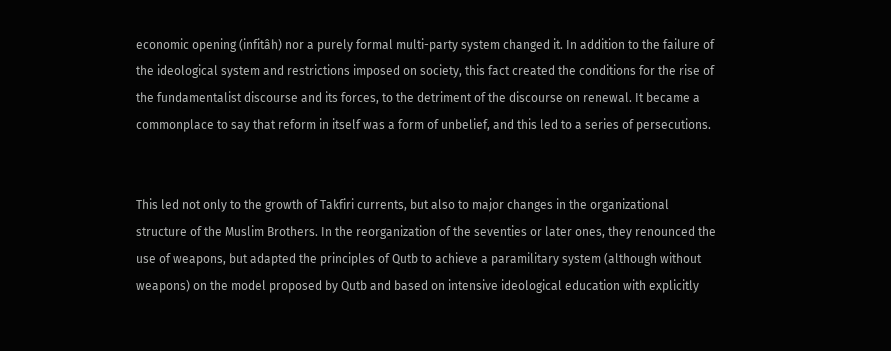economic opening (infitâh) nor a purely formal multi-party system changed it. In addition to the failure of the ideological system and restrictions imposed on society, this fact created the conditions for the rise of the fundamentalist discourse and its forces, to the detriment of the discourse on renewal. It became a commonplace to say that reform in itself was a form of unbelief, and this led to a series of persecutions.


This led not only to the growth of Takfiri currents, but also to major changes in the organizational structure of the Muslim Brothers. In the reorganization of the seventies or later ones, they renounced the use of weapons, but adapted the principles of Qutb to achieve a paramilitary system (although without weapons) on the model proposed by Qutb and based on intensive ideological education with explicitly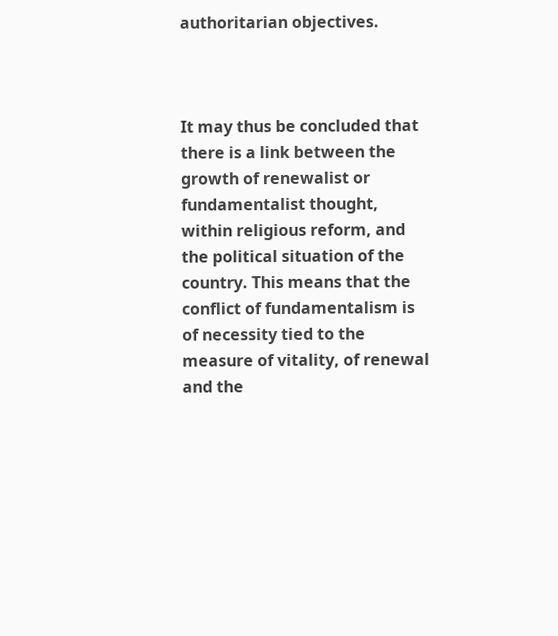authoritarian objectives.



It may thus be concluded that there is a link between the growth of renewalist or fundamentalist thought, within religious reform, and the political situation of the country. This means that the conflict of fundamentalism is of necessity tied to the measure of vitality, of renewal and the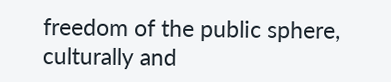freedom of the public sphere, culturally and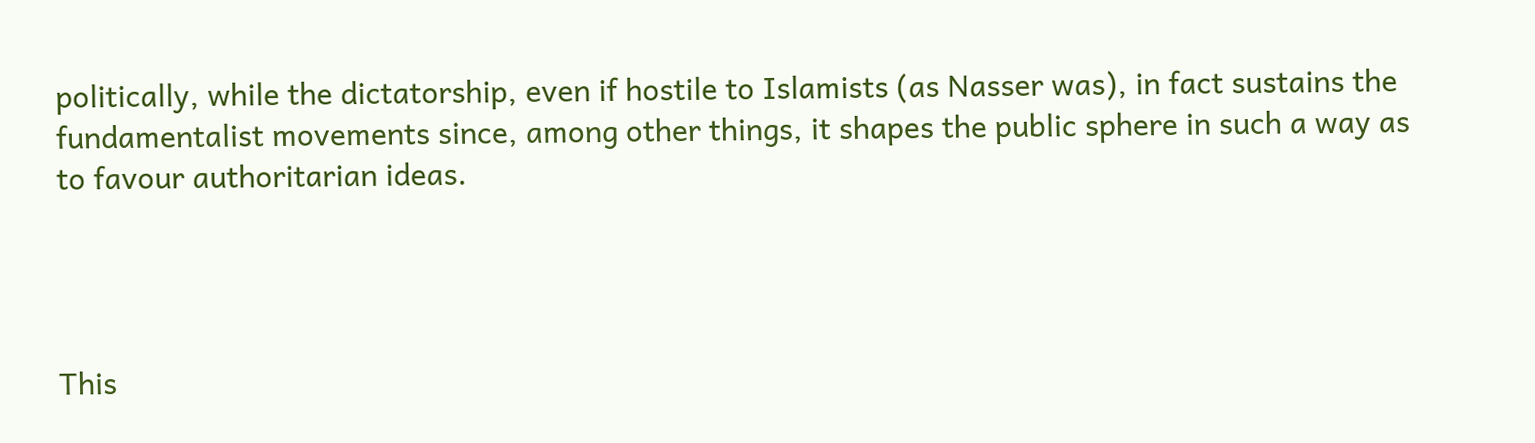politically, while the dictatorship, even if hostile to Islamists (as Nasser was), in fact sustains the fundamentalist movements since, among other things, it shapes the public sphere in such a way as to favour authoritarian ideas.




This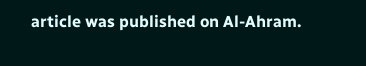article was published on Al-Ahram.